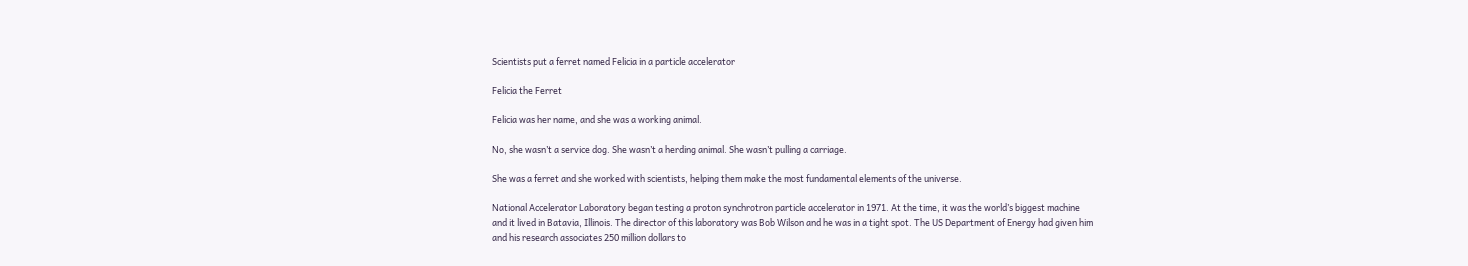Scientists put a ferret named Felicia in a particle accelerator

Felicia the Ferret

Felicia was her name, and she was a working animal.

No, she wasn’t a service dog. She wasn’t a herding animal. She wasn’t pulling a carriage.

She was a ferret and she worked with scientists, helping them make the most fundamental elements of the universe.

National Accelerator Laboratory began testing a proton synchrotron particle accelerator in 1971. At the time, it was the world’s biggest machine and it lived in Batavia, Illinois. The director of this laboratory was Bob Wilson and he was in a tight spot. The US Department of Energy had given him and his research associates 250 million dollars to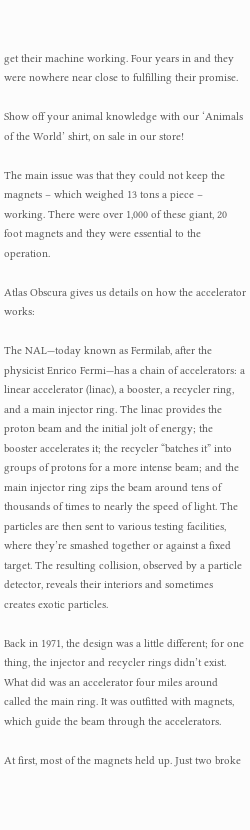get their machine working. Four years in and they were nowhere near close to fulfilling their promise.

Show off your animal knowledge with our ‘Animals of the World’ shirt, on sale in our store!

The main issue was that they could not keep the magnets – which weighed 13 tons a piece – working. There were over 1,000 of these giant, 20 foot magnets and they were essential to the operation.

Atlas Obscura gives us details on how the accelerator works:

The NAL—today known as Fermilab, after the physicist Enrico Fermi—has a chain of accelerators: a linear accelerator (linac), a booster, a recycler ring, and a main injector ring. The linac provides the proton beam and the initial jolt of energy; the booster accelerates it; the recycler “batches it” into groups of protons for a more intense beam; and the main injector ring zips the beam around tens of thousands of times to nearly the speed of light. The particles are then sent to various testing facilities, where they’re smashed together or against a fixed target. The resulting collision, observed by a particle detector, reveals their interiors and sometimes creates exotic particles.

Back in 1971, the design was a little different; for one thing, the injector and recycler rings didn’t exist. What did was an accelerator four miles around called the main ring. It was outfitted with magnets, which guide the beam through the accelerators.

At first, most of the magnets held up. Just two broke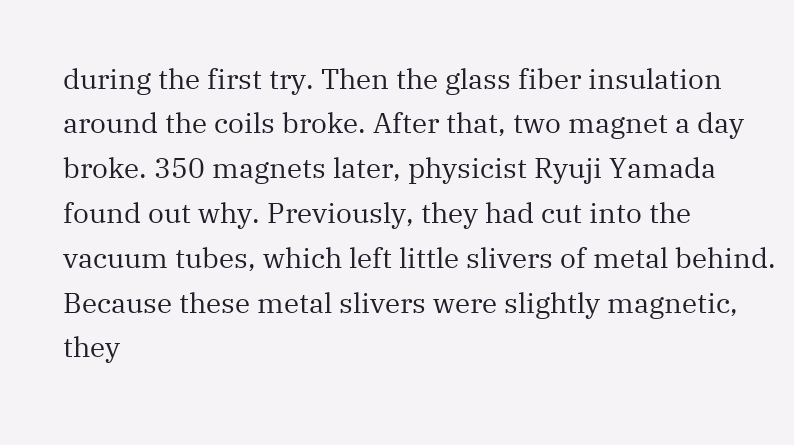during the first try. Then the glass fiber insulation around the coils broke. After that, two magnet a day broke. 350 magnets later, physicist Ryuji Yamada found out why. Previously, they had cut into the vacuum tubes, which left little slivers of metal behind. Because these metal slivers were slightly magnetic, they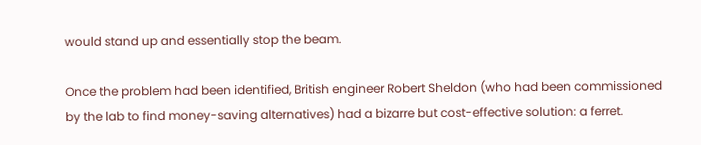would stand up and essentially stop the beam.

Once the problem had been identified, British engineer Robert Sheldon (who had been commissioned by the lab to find money-saving alternatives) had a bizarre but cost-effective solution: a ferret.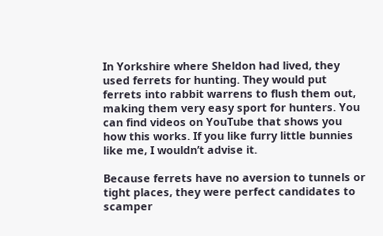In Yorkshire where Sheldon had lived, they used ferrets for hunting. They would put ferrets into rabbit warrens to flush them out, making them very easy sport for hunters. You can find videos on YouTube that shows you how this works. If you like furry little bunnies like me, I wouldn’t advise it.

Because ferrets have no aversion to tunnels or tight places, they were perfect candidates to scamper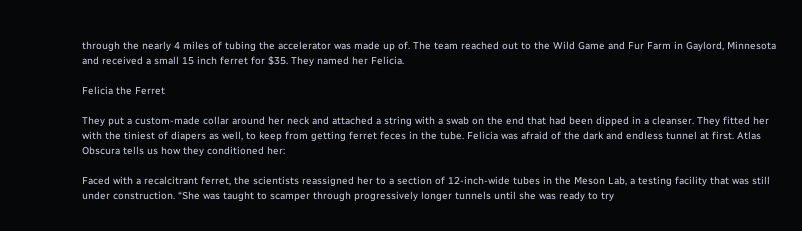through the nearly 4 miles of tubing the accelerator was made up of. The team reached out to the Wild Game and Fur Farm in Gaylord, Minnesota and received a small 15 inch ferret for $35. They named her Felicia.

Felicia the Ferret

They put a custom-made collar around her neck and attached a string with a swab on the end that had been dipped in a cleanser. They fitted her with the tiniest of diapers as well, to keep from getting ferret feces in the tube. Felicia was afraid of the dark and endless tunnel at first. Atlas Obscura tells us how they conditioned her:

Faced with a recalcitrant ferret, the scientists reassigned her to a section of 12-inch-wide tubes in the Meson Lab, a testing facility that was still under construction. “She was taught to scamper through progressively longer tunnels until she was ready to try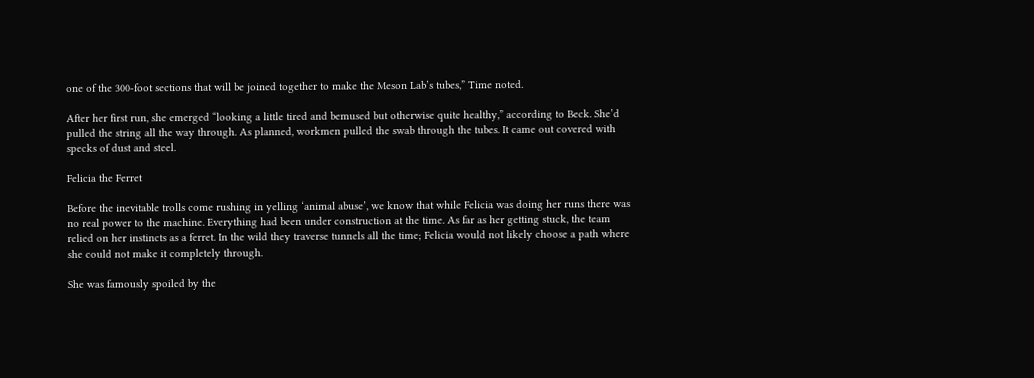one of the 300-foot sections that will be joined together to make the Meson Lab’s tubes,” Time noted.

After her first run, she emerged “looking a little tired and bemused but otherwise quite healthy,” according to Beck. She’d pulled the string all the way through. As planned, workmen pulled the swab through the tubes. It came out covered with specks of dust and steel.

Felicia the Ferret

Before the inevitable trolls come rushing in yelling ‘animal abuse’, we know that while Felicia was doing her runs there was no real power to the machine. Everything had been under construction at the time. As far as her getting stuck, the team relied on her instincts as a ferret. In the wild they traverse tunnels all the time; Felicia would not likely choose a path where she could not make it completely through.

She was famously spoiled by the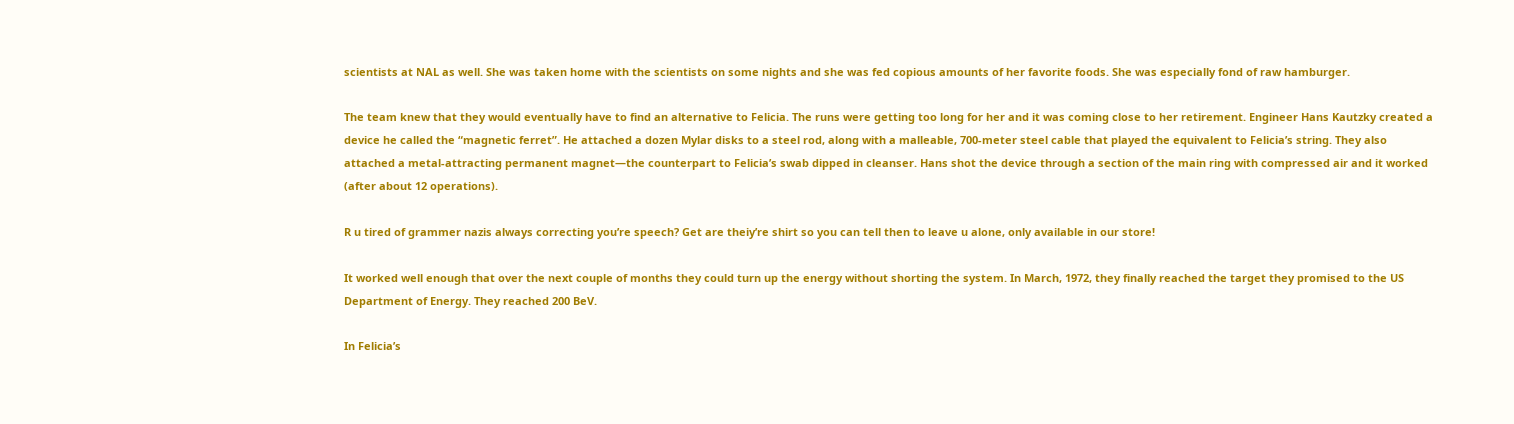scientists at NAL as well. She was taken home with the scientists on some nights and she was fed copious amounts of her favorite foods. She was especially fond of raw hamburger.

The team knew that they would eventually have to find an alternative to Felicia. The runs were getting too long for her and it was coming close to her retirement. Engineer Hans Kautzky created a device he called the “magnetic ferret”. He attached a dozen Mylar disks to a steel rod, along with a malleable, 700-meter steel cable that played the equivalent to Felicia’s string. They also attached a metal-attracting permanent magnet—the counterpart to Felicia’s swab dipped in cleanser. Hans shot the device through a section of the main ring with compressed air and it worked (after about 12 operations).

R u tired of grammer nazis always correcting you’re speech? Get are theiy’re shirt so you can tell then to leave u alone, only available in our store!

It worked well enough that over the next couple of months they could turn up the energy without shorting the system. In March, 1972, they finally reached the target they promised to the US Department of Energy. They reached 200 BeV.

In Felicia’s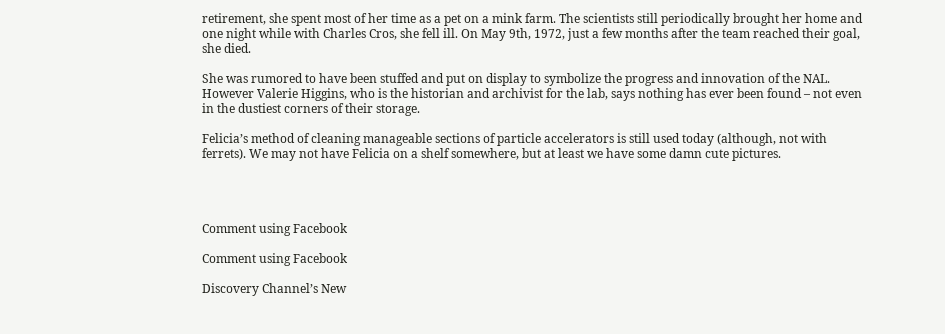retirement, she spent most of her time as a pet on a mink farm. The scientists still periodically brought her home and one night while with Charles Cros, she fell ill. On May 9th, 1972, just a few months after the team reached their goal, she died.

She was rumored to have been stuffed and put on display to symbolize the progress and innovation of the NAL. However Valerie Higgins, who is the historian and archivist for the lab, says nothing has ever been found – not even in the dustiest corners of their storage.

Felicia’s method of cleaning manageable sections of particle accelerators is still used today (although, not with ferrets). We may not have Felicia on a shelf somewhere, but at least we have some damn cute pictures.




Comment using Facebook

Comment using Facebook

Discovery Channel’s New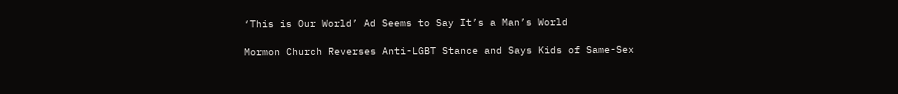‘This is Our World’ Ad Seems to Say It’s a Man’s World

Mormon Church Reverses Anti-LGBT Stance and Says Kids of Same-Sex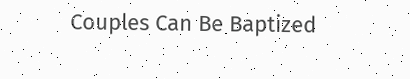Couples Can Be Baptized